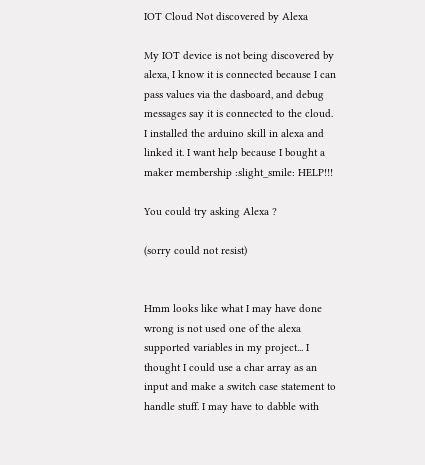IOT Cloud Not discovered by Alexa

My IOT device is not being discovered by alexa, I know it is connected because I can pass values via the dasboard, and debug messages say it is connected to the cloud. I installed the arduino skill in alexa and linked it. I want help because I bought a maker membership :slight_smile: HELP!!!

You could try asking Alexa ?

(sorry could not resist)


Hmm looks like what I may have done wrong is not used one of the alexa supported variables in my project... I thought I could use a char array as an input and make a switch case statement to handle stuff. I may have to dabble with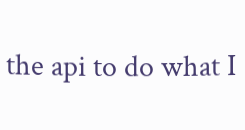the api to do what I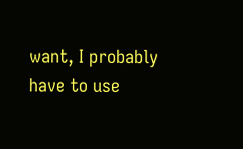want, I probably have to use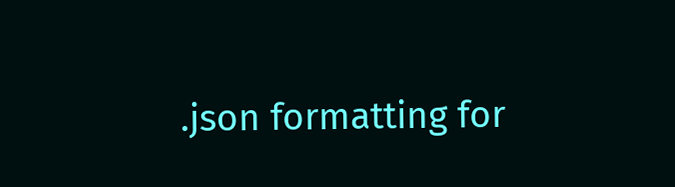.json formatting for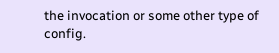the invocation or some other type of config.